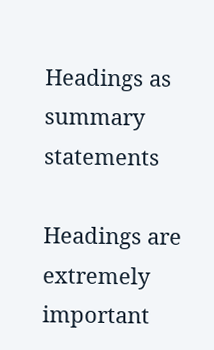Headings as summary statements

Headings are extremely important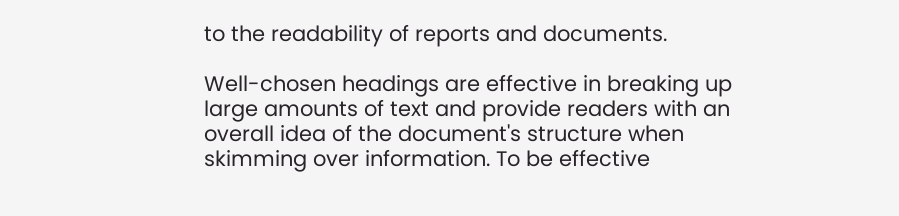to the readability of reports and documents.

Well-chosen headings are effective in breaking up large amounts of text and provide readers with an overall idea of the document's structure when skimming over information. To be effective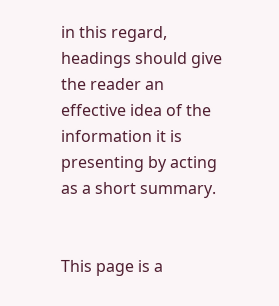in this regard, headings should give the reader an effective idea of the information it is presenting by acting as a short summary.


This page is a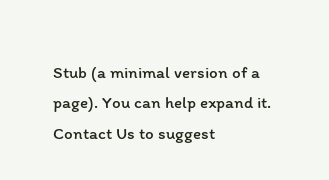Stub (a minimal version of a page). You can help expand it. Contact Us to suggest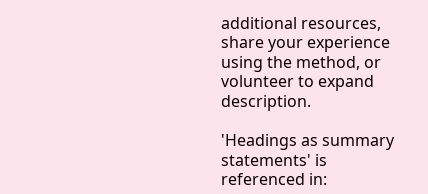additional resources, share your experience using the method, or volunteer to expand description.

'Headings as summary statements' is referenced in: